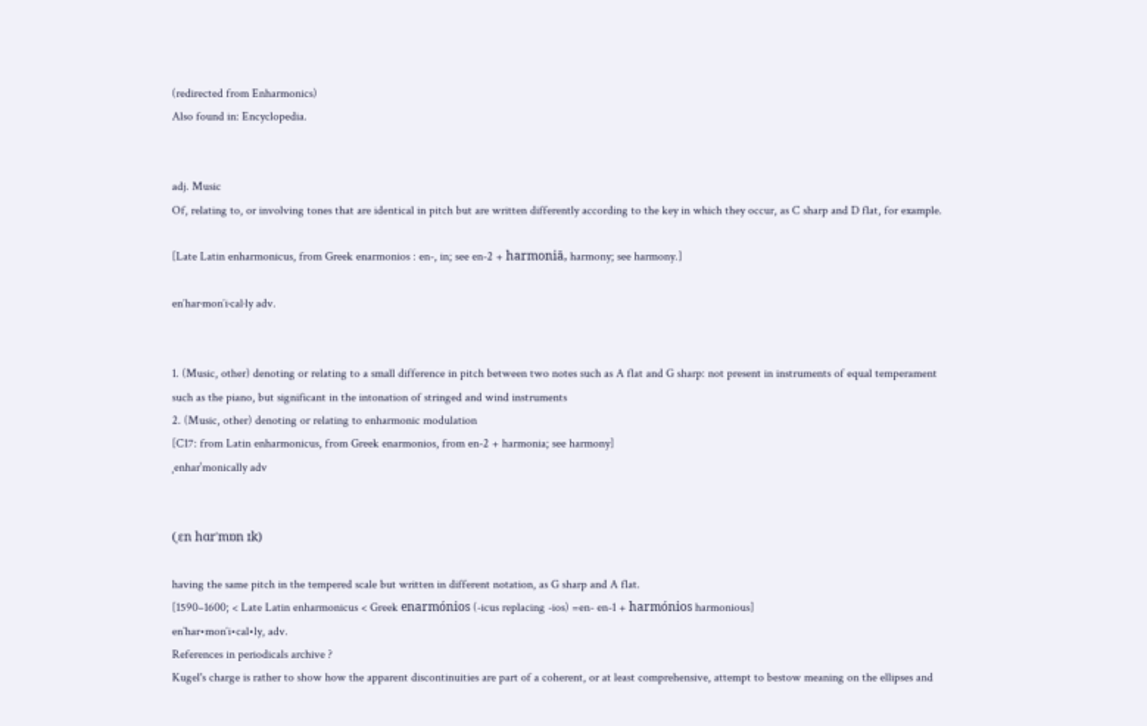(redirected from Enharmonics)
Also found in: Encyclopedia.


adj. Music
Of, relating to, or involving tones that are identical in pitch but are written differently according to the key in which they occur, as C sharp and D flat, for example.

[Late Latin enharmonicus, from Greek enarmonios : en-, in; see en-2 + harmoniā, harmony; see harmony.]

en′har·mon′i·cal·ly adv.


1. (Music, other) denoting or relating to a small difference in pitch between two notes such as A flat and G sharp: not present in instruments of equal temperament such as the piano, but significant in the intonation of stringed and wind instruments
2. (Music, other) denoting or relating to enharmonic modulation
[C17: from Latin enharmonicus, from Greek enarmonios, from en-2 + harmonia; see harmony]
ˌenharˈmonically adv


(ˌɛn hɑrˈmɒn ɪk)

having the same pitch in the tempered scale but written in different notation, as G sharp and A flat.
[1590–1600; < Late Latin enharmonicus < Greek enarmónios (-icus replacing -ios) =en- en-1 + harmónios harmonious]
en`har•mon′i•cal•ly, adv.
References in periodicals archive ?
Kugel's charge is rather to show how the apparent discontinuities are part of a coherent, or at least comprehensive, attempt to bestow meaning on the ellipses and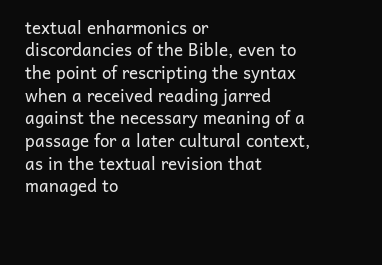textual enharmonics or discordancies of the Bible, even to the point of rescripting the syntax when a received reading jarred against the necessary meaning of a passage for a later cultural context, as in the textual revision that managed to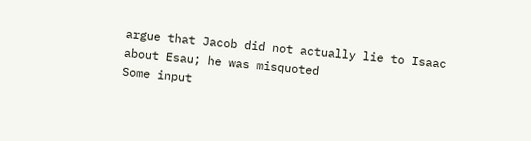argue that Jacob did not actually lie to Isaac about Esau; he was misquoted
Some input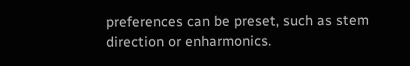preferences can be preset, such as stem direction or enharmonics.